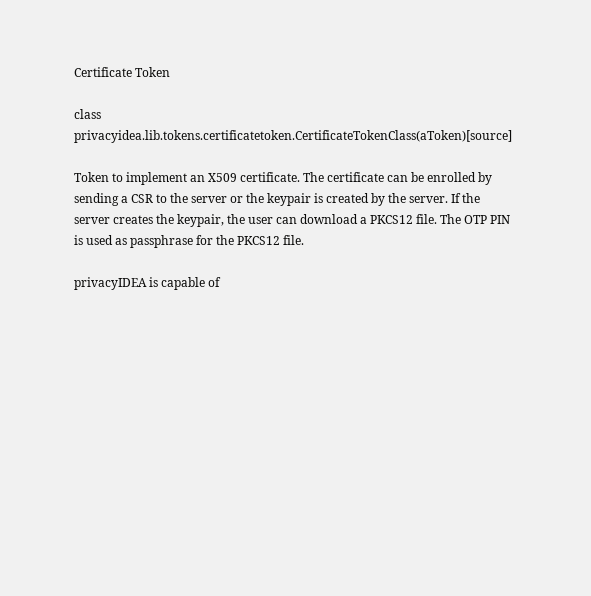Certificate Token

class privacyidea.lib.tokens.certificatetoken.CertificateTokenClass(aToken)[source]

Token to implement an X509 certificate. The certificate can be enrolled by sending a CSR to the server or the keypair is created by the server. If the server creates the keypair, the user can download a PKCS12 file. The OTP PIN is used as passphrase for the PKCS12 file.

privacyIDEA is capable of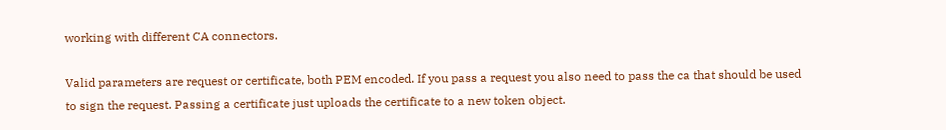working with different CA connectors.

Valid parameters are request or certificate, both PEM encoded. If you pass a request you also need to pass the ca that should be used to sign the request. Passing a certificate just uploads the certificate to a new token object.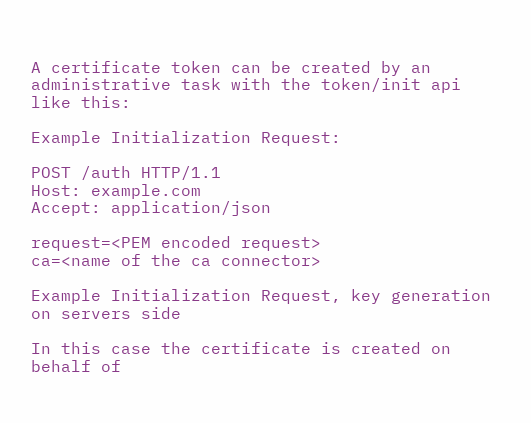A certificate token can be created by an administrative task with the token/init api like this:

Example Initialization Request:

POST /auth HTTP/1.1
Host: example.com
Accept: application/json

request=<PEM encoded request>
ca=<name of the ca connector>

Example Initialization Request, key generation on servers side

In this case the certificate is created on behalf of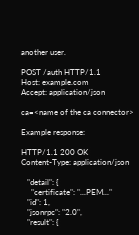another user.

POST /auth HTTP/1.1
Host: example.com
Accept: application/json

ca=<name of the ca connector>

Example response:

HTTP/1.1 200 OK
Content-Type: application/json

   "detail": {
     "certificate": "...PEM..."
   "id": 1,
   "jsonrpc": "2.0",
   "result": {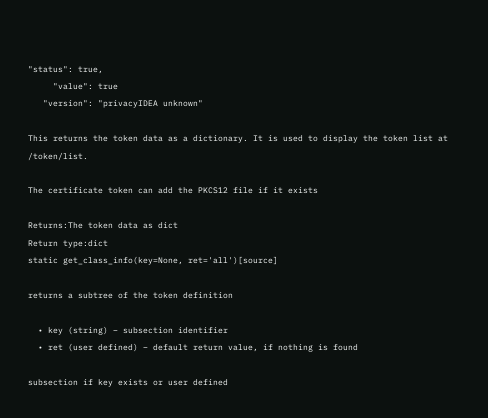"status": true,
     "value": true
   "version": "privacyIDEA unknown"

This returns the token data as a dictionary. It is used to display the token list at /token/list.

The certificate token can add the PKCS12 file if it exists

Returns:The token data as dict
Return type:dict
static get_class_info(key=None, ret='all')[source]

returns a subtree of the token definition

  • key (string) – subsection identifier
  • ret (user defined) – default return value, if nothing is found

subsection if key exists or user defined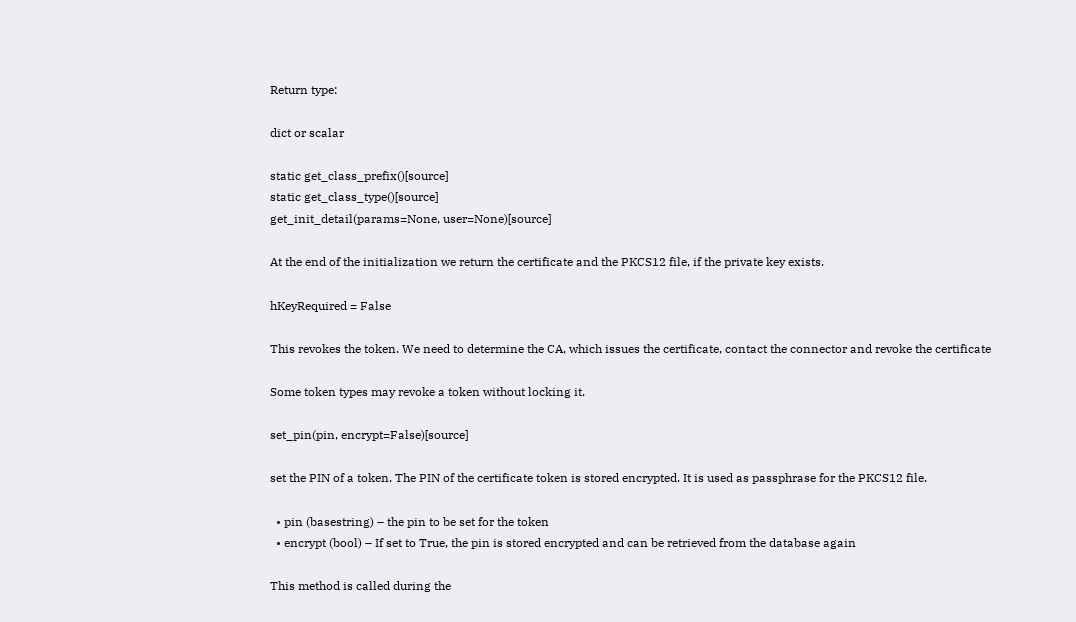Return type:

dict or scalar

static get_class_prefix()[source]
static get_class_type()[source]
get_init_detail(params=None, user=None)[source]

At the end of the initialization we return the certificate and the PKCS12 file, if the private key exists.

hKeyRequired = False

This revokes the token. We need to determine the CA, which issues the certificate, contact the connector and revoke the certificate

Some token types may revoke a token without locking it.

set_pin(pin, encrypt=False)[source]

set the PIN of a token. The PIN of the certificate token is stored encrypted. It is used as passphrase for the PKCS12 file.

  • pin (basestring) – the pin to be set for the token
  • encrypt (bool) – If set to True, the pin is stored encrypted and can be retrieved from the database again

This method is called during the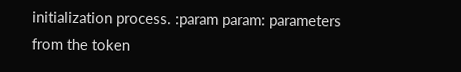initialization process. :param param: parameters from the token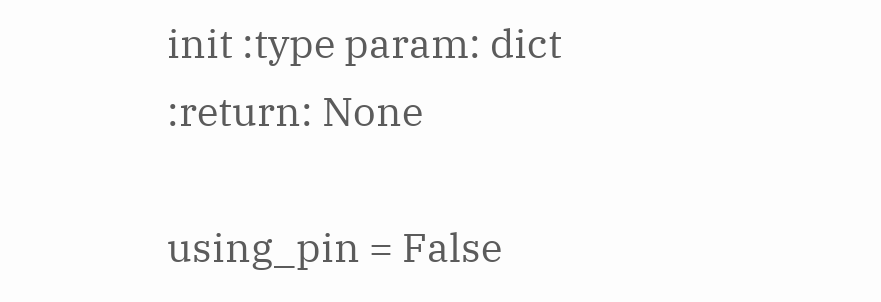init :type param: dict :return: None

using_pin = False